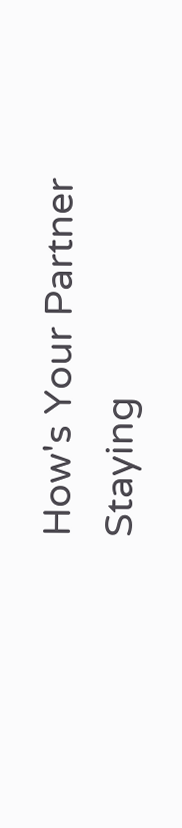How's Your Partner Staying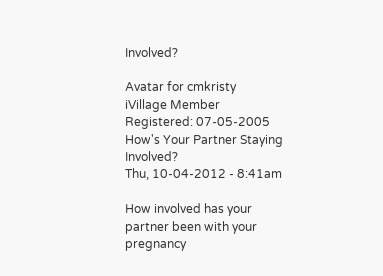Involved?

Avatar for cmkristy
iVillage Member
Registered: 07-05-2005
How's Your Partner Staying Involved?
Thu, 10-04-2012 - 8:41am

How involved has your partner been with your pregnancy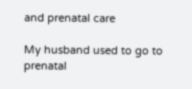and prenatal care

My husband used to go to prenatal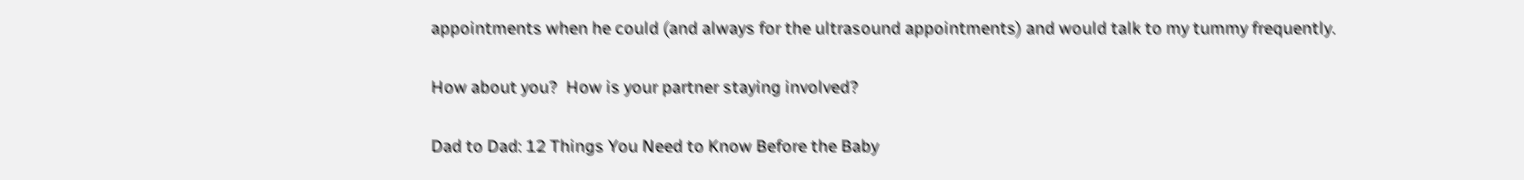appointments when he could (and always for the ultrasound appointments) and would talk to my tummy frequently.

How about you?  How is your partner staying involved?

Dad to Dad: 12 Things You Need to Know Before the Baby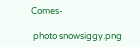Comes-

 photo snowsiggy.png